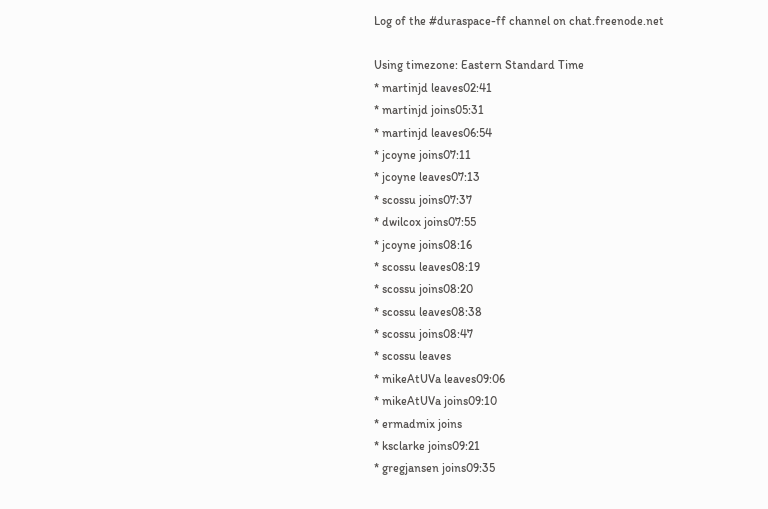Log of the #duraspace-ff channel on chat.freenode.net

Using timezone: Eastern Standard Time
* martinjd leaves02:41
* martinjd joins05:31
* martinjd leaves06:54
* jcoyne joins07:11
* jcoyne leaves07:13
* scossu joins07:37
* dwilcox joins07:55
* jcoyne joins08:16
* scossu leaves08:19
* scossu joins08:20
* scossu leaves08:38
* scossu joins08:47
* scossu leaves
* mikeAtUVa leaves09:06
* mikeAtUVa joins09:10
* ermadmix joins
* ksclarke joins09:21
* gregjansen joins09:35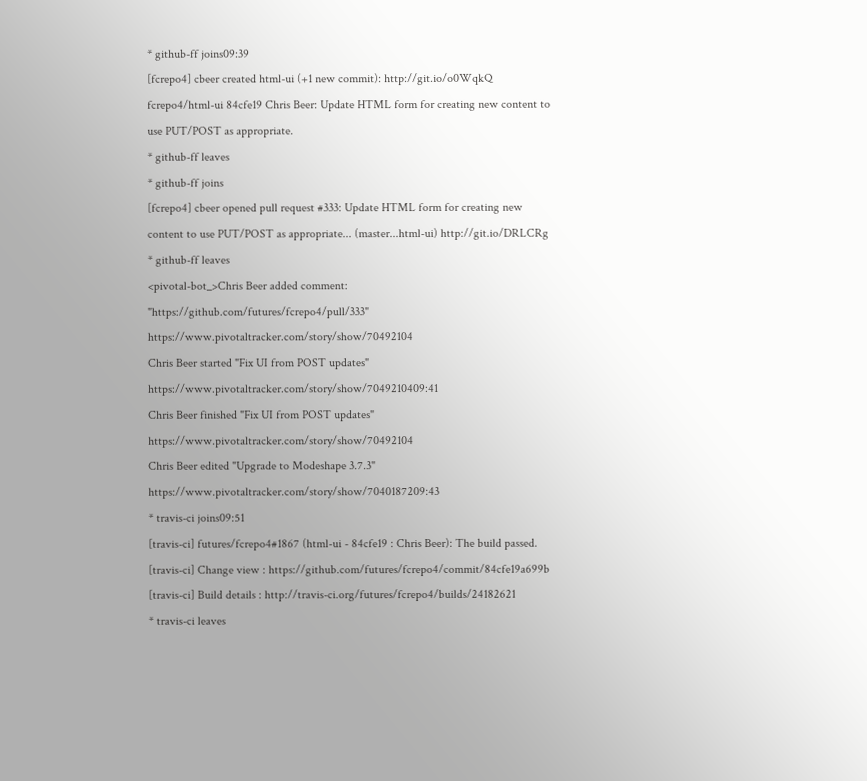* github-ff joins09:39
[fcrepo4] cbeer created html-ui (+1 new commit): http://git.io/o0WqkQ
fcrepo4/html-ui 84cfe19 Chris Beer: Update HTML form for creating new content to use PUT/POST as appropriate.
* github-ff leaves
* github-ff joins
[fcrepo4] cbeer opened pull request #333: Update HTML form for creating new content to use PUT/POST as appropriate... (master...html-ui) http://git.io/DRLCRg
* github-ff leaves
<pivotal-bot_>Chris Beer added comment: "https://github.com/futures/fcrepo4/pull/333" https://www.pivotaltracker.com/story/show/70492104
Chris Beer started "Fix UI from POST updates" https://www.pivotaltracker.com/story/show/7049210409:41
Chris Beer finished "Fix UI from POST updates" https://www.pivotaltracker.com/story/show/70492104
Chris Beer edited "Upgrade to Modeshape 3.7.3" https://www.pivotaltracker.com/story/show/7040187209:43
* travis-ci joins09:51
[travis-ci] futures/fcrepo4#1867 (html-ui - 84cfe19 : Chris Beer): The build passed.
[travis-ci] Change view : https://github.com/futures/fcrepo4/commit/84cfe19a699b
[travis-ci] Build details : http://travis-ci.org/futures/fcrepo4/builds/24182621
* travis-ci leaves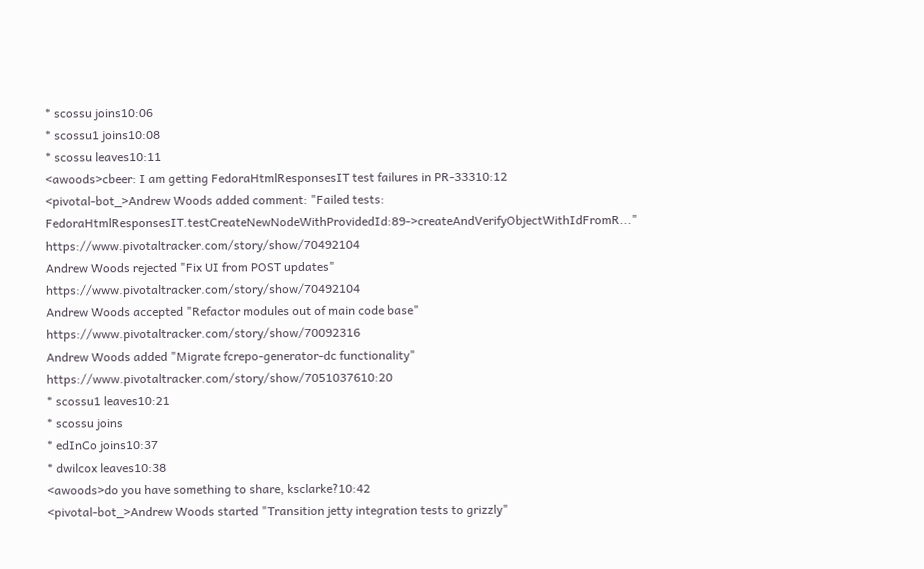* scossu joins10:06
* scossu1 joins10:08
* scossu leaves10:11
<awoods>cbeer: I am getting FedoraHtmlResponsesIT test failures in PR-33310:12
<pivotal-bot_>Andrew Woods added comment: "Failed tests:
FedoraHtmlResponsesIT.testCreateNewNodeWithProvidedId:89->createAndVerifyObjectWithIdFromR..." https://www.pivotaltracker.com/story/show/70492104
Andrew Woods rejected "Fix UI from POST updates" https://www.pivotaltracker.com/story/show/70492104
Andrew Woods accepted "Refactor modules out of main code base" https://www.pivotaltracker.com/story/show/70092316
Andrew Woods added "Migrate fcrepo-generator-dc functionality" https://www.pivotaltracker.com/story/show/7051037610:20
* scossu1 leaves10:21
* scossu joins
* edInCo joins10:37
* dwilcox leaves10:38
<awoods>do you have something to share, ksclarke?10:42
<pivotal-bot_>Andrew Woods started "Transition jetty integration tests to grizzly"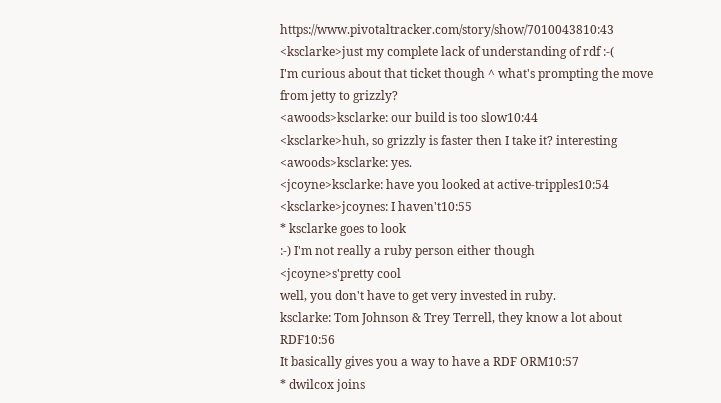https://www.pivotaltracker.com/story/show/7010043810:43
<ksclarke>just my complete lack of understanding of rdf :-(
I'm curious about that ticket though ^ what's prompting the move from jetty to grizzly?
<awoods>ksclarke: our build is too slow10:44
<ksclarke>huh, so grizzly is faster then I take it? interesting
<awoods>ksclarke: yes.
<jcoyne>ksclarke: have you looked at active-tripples10:54
<ksclarke>jcoynes: I haven't10:55
* ksclarke goes to look
:-) I'm not really a ruby person either though
<jcoyne>s'pretty cool
well, you don't have to get very invested in ruby.
ksclarke: Tom Johnson & Trey Terrell, they know a lot about RDF10:56
It basically gives you a way to have a RDF ORM10:57
* dwilcox joins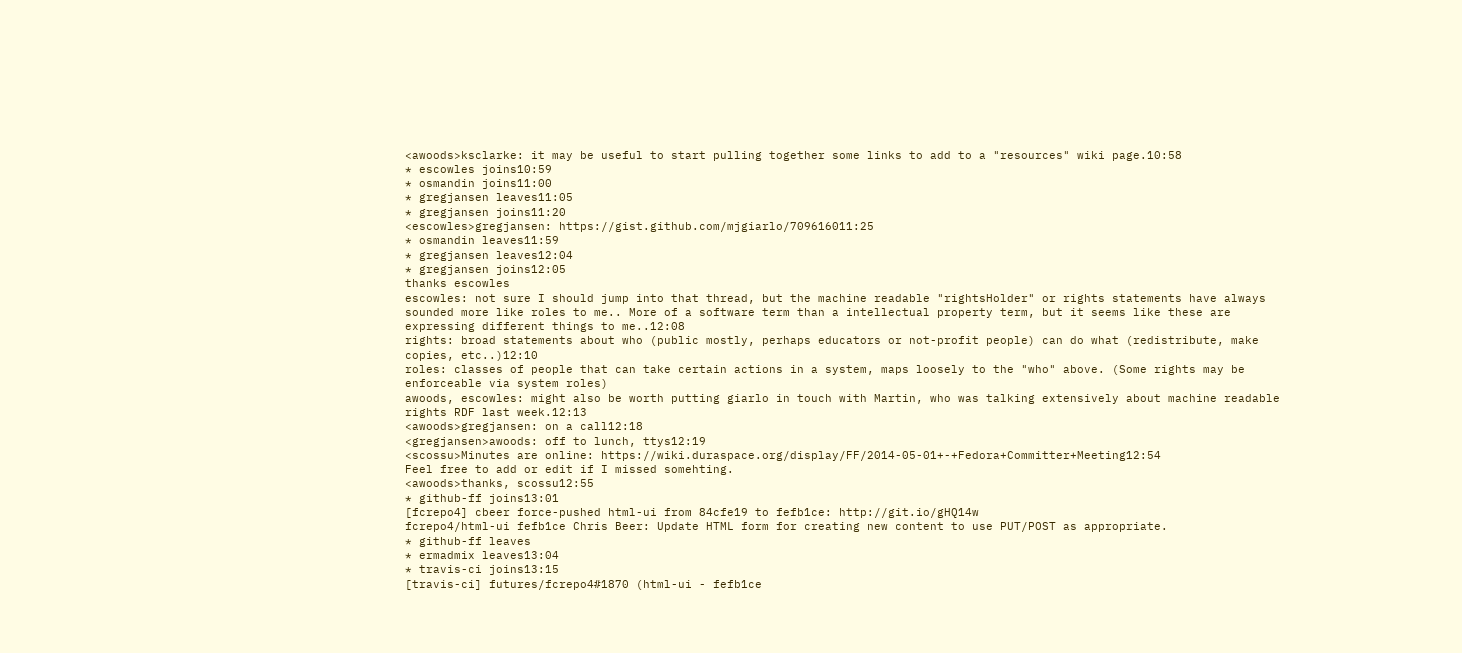<awoods>ksclarke: it may be useful to start pulling together some links to add to a "resources" wiki page.10:58
* escowles joins10:59
* osmandin joins11:00
* gregjansen leaves11:05
* gregjansen joins11:20
<escowles>gregjansen: https://gist.github.com/mjgiarlo/709616011:25
* osmandin leaves11:59
* gregjansen leaves12:04
* gregjansen joins12:05
thanks escowles
escowles: not sure I should jump into that thread, but the machine readable "rightsHolder" or rights statements have always sounded more like roles to me.. More of a software term than a intellectual property term, but it seems like these are expressing different things to me..12:08
rights: broad statements about who (public mostly, perhaps educators or not-profit people) can do what (redistribute, make copies, etc..)12:10
roles: classes of people that can take certain actions in a system, maps loosely to the "who" above. (Some rights may be enforceable via system roles)
awoods, escowles: might also be worth putting giarlo in touch with Martin, who was talking extensively about machine readable rights RDF last week.12:13
<awoods>gregjansen: on a call12:18
<gregjansen>awoods: off to lunch, ttys12:19
<scossu>Minutes are online: https://wiki.duraspace.org/display/FF/2014-05-01+-+Fedora+Committer+Meeting12:54
Feel free to add or edit if I missed somehting.
<awoods>thanks, scossu12:55
* github-ff joins13:01
[fcrepo4] cbeer force-pushed html-ui from 84cfe19 to fefb1ce: http://git.io/gHQ14w
fcrepo4/html-ui fefb1ce Chris Beer: Update HTML form for creating new content to use PUT/POST as appropriate.
* github-ff leaves
* ermadmix leaves13:04
* travis-ci joins13:15
[travis-ci] futures/fcrepo4#1870 (html-ui - fefb1ce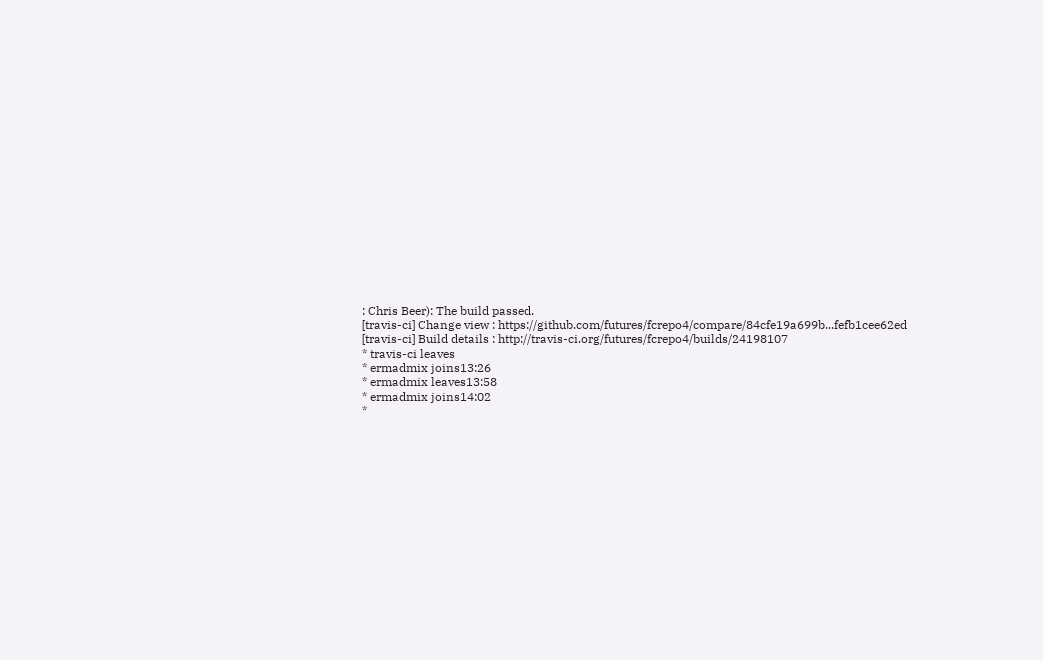: Chris Beer): The build passed.
[travis-ci] Change view : https://github.com/futures/fcrepo4/compare/84cfe19a699b...fefb1cee62ed
[travis-ci] Build details : http://travis-ci.org/futures/fcrepo4/builds/24198107
* travis-ci leaves
* ermadmix joins13:26
* ermadmix leaves13:58
* ermadmix joins14:02
*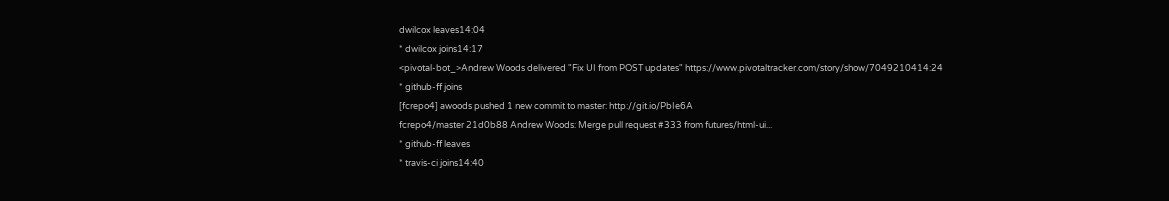dwilcox leaves14:04
* dwilcox joins14:17
<pivotal-bot_>Andrew Woods delivered "Fix UI from POST updates" https://www.pivotaltracker.com/story/show/7049210414:24
* github-ff joins
[fcrepo4] awoods pushed 1 new commit to master: http://git.io/PbIe6A
fcrepo4/master 21d0b88 Andrew Woods: Merge pull request #333 from futures/html-ui...
* github-ff leaves
* travis-ci joins14:40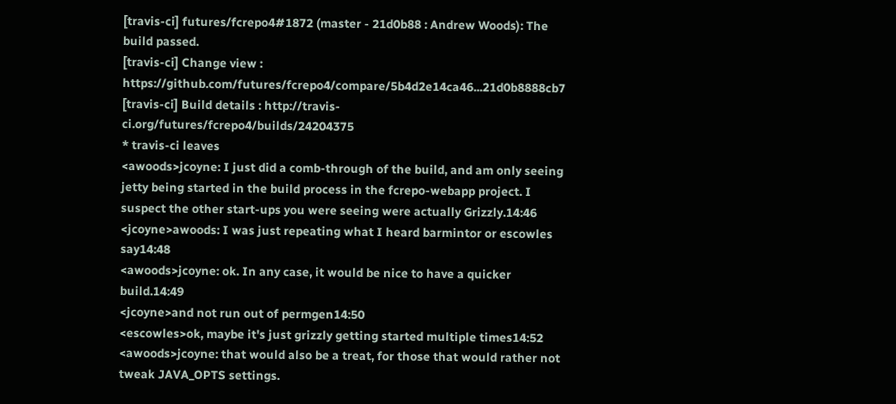[travis-ci] futures/fcrepo4#1872 (master - 21d0b88 : Andrew Woods): The build passed.
[travis-ci] Change view : https://github.com/futures/fcrepo4/compare/5b4d2e14ca46...21d0b8888cb7
[travis-ci] Build details : http://travis-ci.org/futures/fcrepo4/builds/24204375
* travis-ci leaves
<awoods>jcoyne: I just did a comb-through of the build, and am only seeing jetty being started in the build process in the fcrepo-webapp project. I suspect the other start-ups you were seeing were actually Grizzly.14:46
<jcoyne>awoods: I was just repeating what I heard barmintor or escowles say14:48
<awoods>jcoyne: ok. In any case, it would be nice to have a quicker build.14:49
<jcoyne>and not run out of permgen14:50
<escowles>ok, maybe it's just grizzly getting started multiple times14:52
<awoods>jcoyne: that would also be a treat, for those that would rather not tweak JAVA_OPTS settings.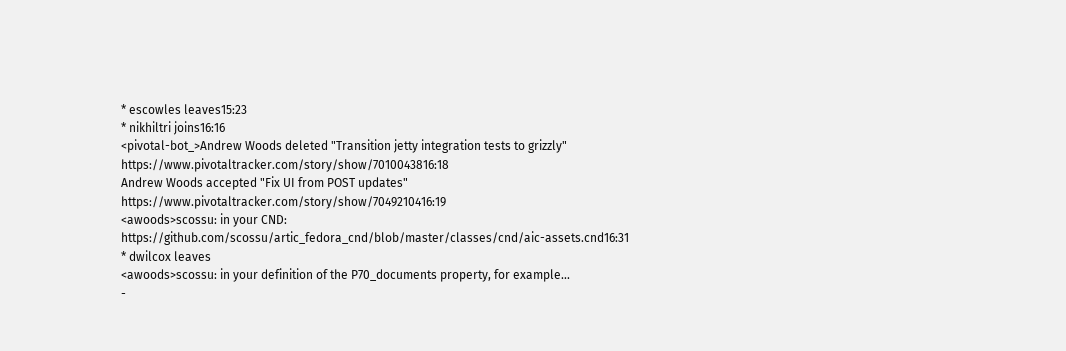* escowles leaves15:23
* nikhiltri joins16:16
<pivotal-bot_>Andrew Woods deleted "Transition jetty integration tests to grizzly" https://www.pivotaltracker.com/story/show/7010043816:18
Andrew Woods accepted "Fix UI from POST updates" https://www.pivotaltracker.com/story/show/7049210416:19
<awoods>scossu: in your CND: https://github.com/scossu/artic_fedora_cnd/blob/master/classes/cnd/aic-assets.cnd16:31
* dwilcox leaves
<awoods>scossu: in your definition of the P70_documents property, for example...
-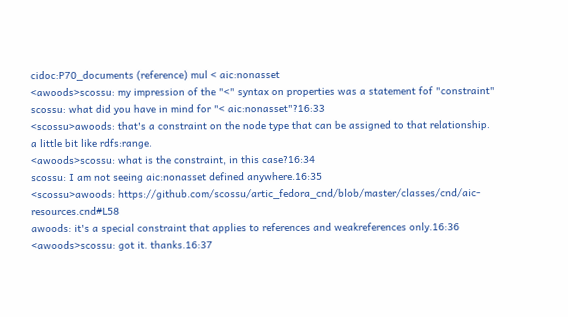cidoc:P70_documents (reference) mul < aic:nonasset
<awoods>scossu: my impression of the "<" syntax on properties was a statement fof "constraint"
scossu: what did you have in mind for "< aic:nonasset"?16:33
<scossu>awoods: that's a constraint on the node type that can be assigned to that relationship.
a little bit like rdfs:range.
<awoods>scossu: what is the constraint, in this case?16:34
scossu: I am not seeing aic:nonasset defined anywhere.16:35
<scossu>awoods: https://github.com/scossu/artic_fedora_cnd/blob/master/classes/cnd/aic-resources.cnd#L58
awoods: it's a special constraint that applies to references and weakreferences only.16:36
<awoods>scossu: got it. thanks.16:37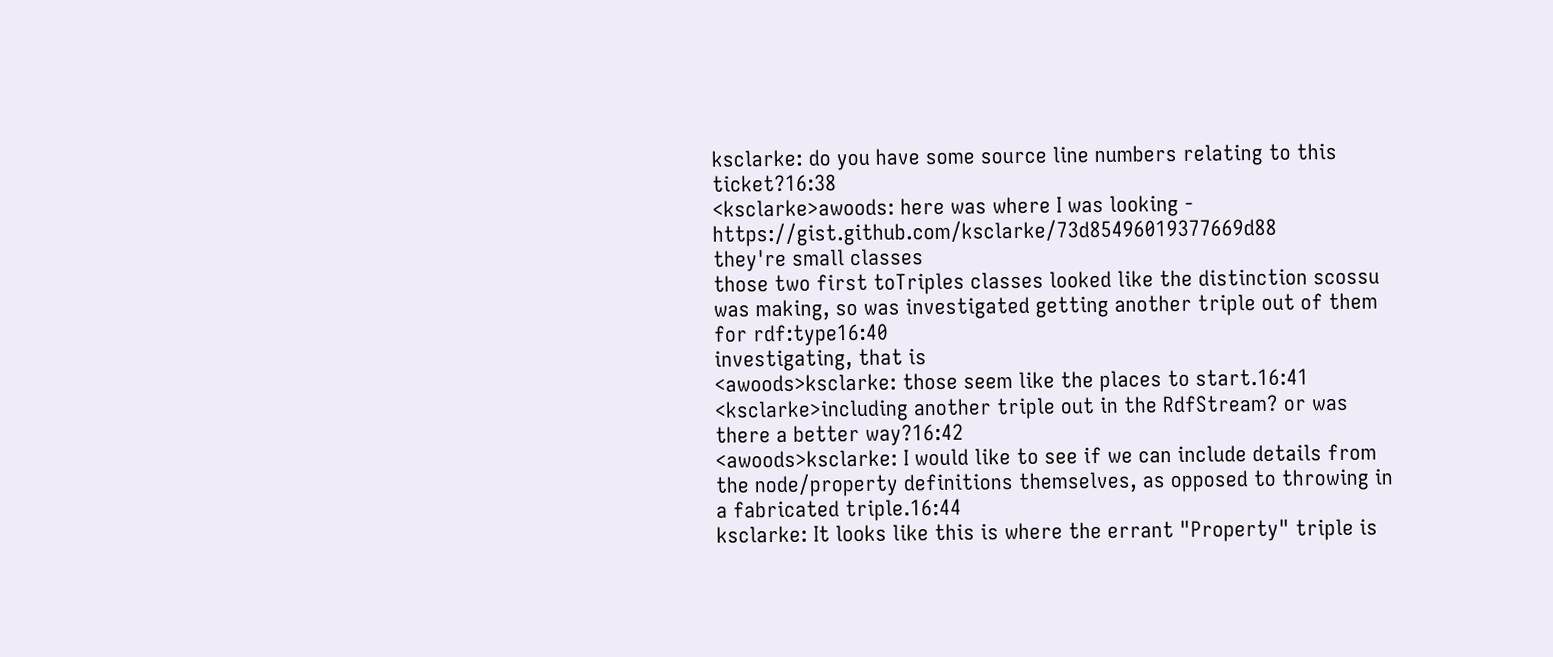ksclarke: do you have some source line numbers relating to this ticket?16:38
<ksclarke>awoods: here was where I was looking - https://gist.github.com/ksclarke/73d85496019377669d88
they're small classes
those two first toTriples classes looked like the distinction scossu was making, so was investigated getting another triple out of them for rdf:type16:40
investigating, that is
<awoods>ksclarke: those seem like the places to start.16:41
<ksclarke>including another triple out in the RdfStream? or was there a better way?16:42
<awoods>ksclarke: I would like to see if we can include details from the node/property definitions themselves, as opposed to throwing in a fabricated triple.16:44
ksclarke: It looks like this is where the errant "Property" triple is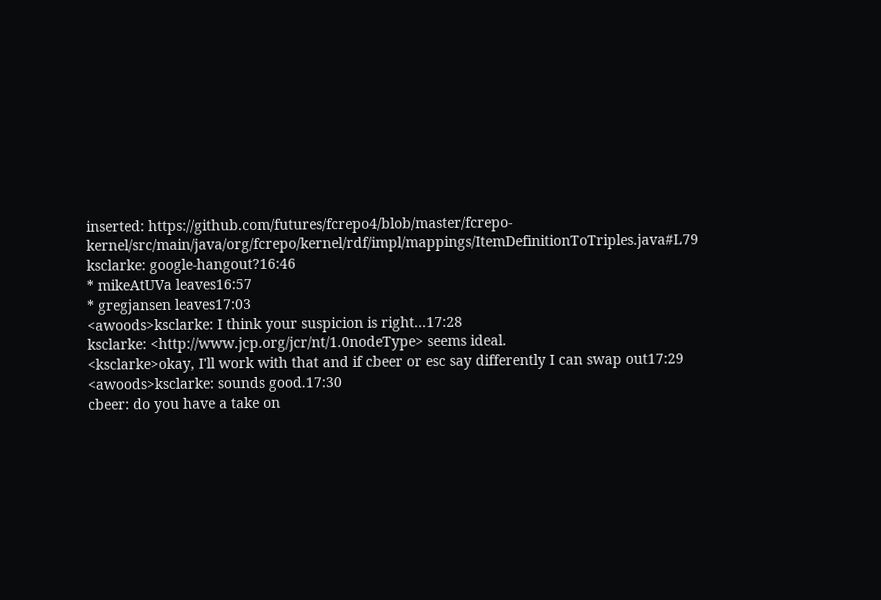inserted: https://github.com/futures/fcrepo4/blob/master/fcrepo-kernel/src/main/java/org/fcrepo/kernel/rdf/impl/mappings/ItemDefinitionToTriples.java#L79
ksclarke: google-hangout?16:46
* mikeAtUVa leaves16:57
* gregjansen leaves17:03
<awoods>ksclarke: I think your suspicion is right...17:28
ksclarke: <http://www.jcp.org/jcr/nt/1.0nodeType> seems ideal.
<ksclarke>okay, I'll work with that and if cbeer or esc say differently I can swap out17:29
<awoods>ksclarke: sounds good.17:30
cbeer: do you have a take on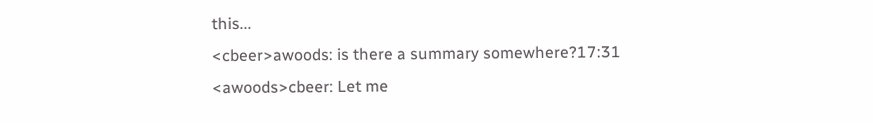this...
<cbeer>awoods: is there a summary somewhere?17:31
<awoods>cbeer: Let me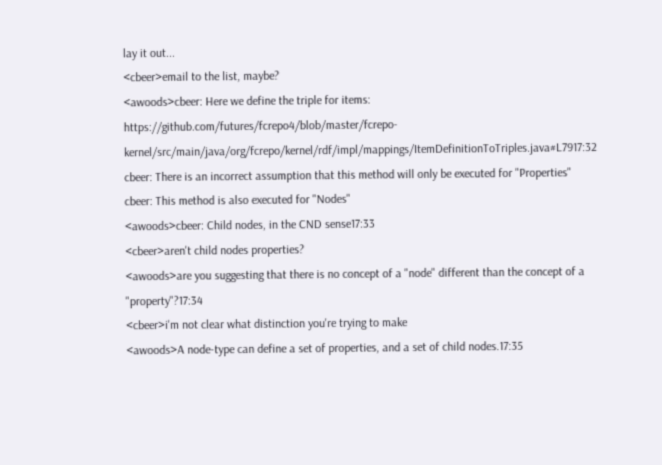lay it out...
<cbeer>email to the list, maybe?
<awoods>cbeer: Here we define the triple for items: https://github.com/futures/fcrepo4/blob/master/fcrepo-kernel/src/main/java/org/fcrepo/kernel/rdf/impl/mappings/ItemDefinitionToTriples.java#L7917:32
cbeer: There is an incorrect assumption that this method will only be executed for "Properties"
cbeer: This method is also executed for "Nodes"
<awoods>cbeer: Child nodes, in the CND sense17:33
<cbeer>aren't child nodes properties?
<awoods>are you suggesting that there is no concept of a "node" different than the concept of a "property"?17:34
<cbeer>i'm not clear what distinction you're trying to make
<awoods>A node-type can define a set of properties, and a set of child nodes.17:35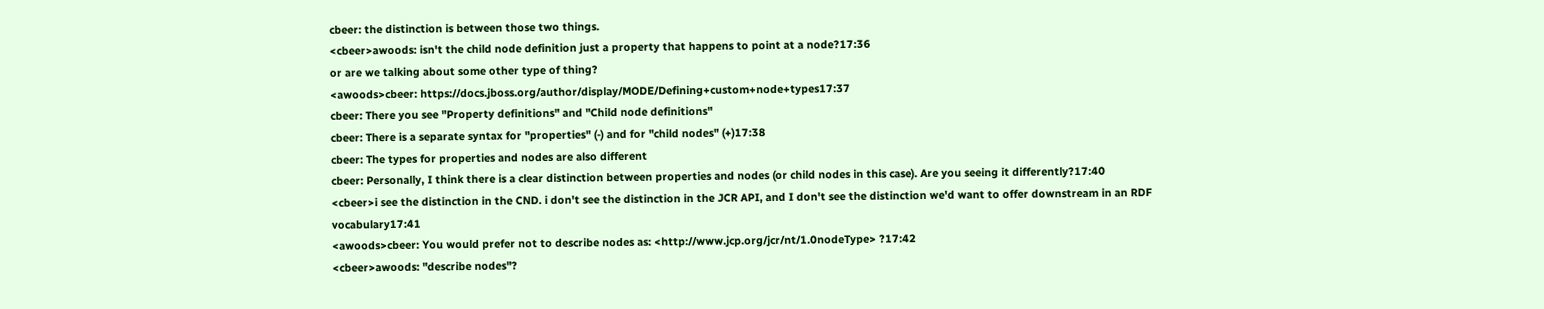cbeer: the distinction is between those two things.
<cbeer>awoods: isn't the child node definition just a property that happens to point at a node?17:36
or are we talking about some other type of thing?
<awoods>cbeer: https://docs.jboss.org/author/display/MODE/Defining+custom+node+types17:37
cbeer: There you see "Property definitions" and "Child node definitions"
cbeer: There is a separate syntax for "properties" (-) and for "child nodes" (+)17:38
cbeer: The types for properties and nodes are also different
cbeer: Personally, I think there is a clear distinction between properties and nodes (or child nodes in this case). Are you seeing it differently?17:40
<cbeer>i see the distinction in the CND. i don't see the distinction in the JCR API, and I don't see the distinction we'd want to offer downstream in an RDF vocabulary17:41
<awoods>cbeer: You would prefer not to describe nodes as: <http://www.jcp.org/jcr/nt/1.0nodeType> ?17:42
<cbeer>awoods: "describe nodes"?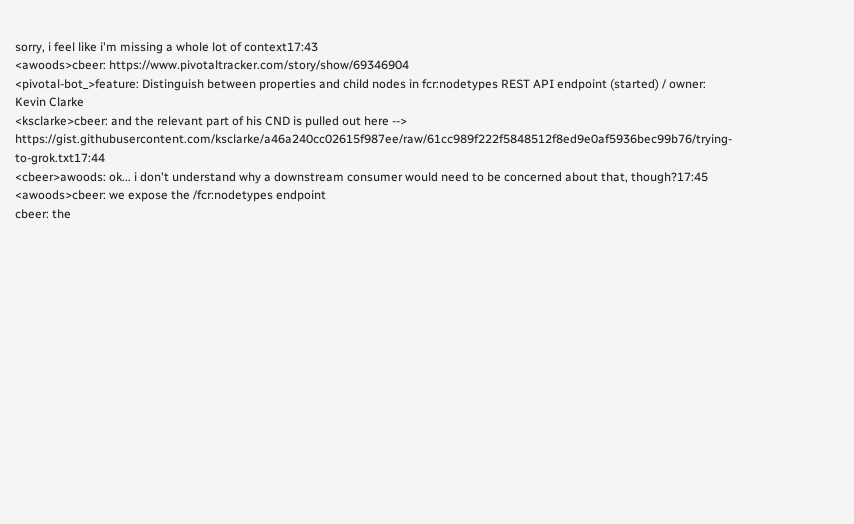sorry, i feel like i'm missing a whole lot of context17:43
<awoods>cbeer: https://www.pivotaltracker.com/story/show/69346904
<pivotal-bot_>feature: Distinguish between properties and child nodes in fcr:nodetypes REST API endpoint (started) / owner: Kevin Clarke
<ksclarke>cbeer: and the relevant part of his CND is pulled out here --> https://gist.githubusercontent.com/ksclarke/a46a240cc02615f987ee/raw/61cc989f222f5848512f8ed9e0af5936bec99b76/trying-to-grok.txt17:44
<cbeer>awoods: ok... i don't understand why a downstream consumer would need to be concerned about that, though?17:45
<awoods>cbeer: we expose the /fcr:nodetypes endpoint
cbeer: the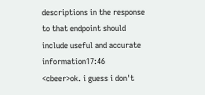descriptions in the response to that endpoint should include useful and accurate information17:46
<cbeer>ok. i guess i don't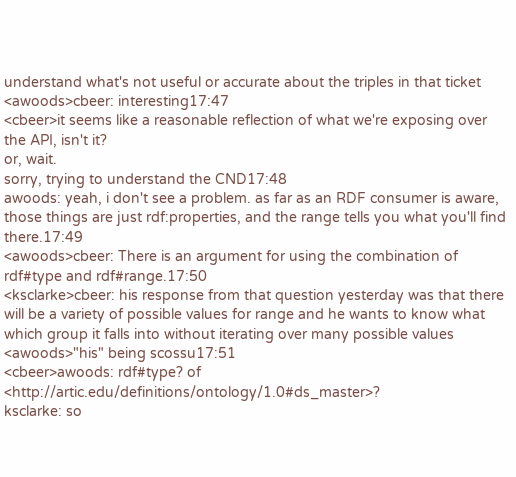understand what's not useful or accurate about the triples in that ticket
<awoods>cbeer: interesting17:47
<cbeer>it seems like a reasonable reflection of what we're exposing over the API, isn't it?
or, wait.
sorry, trying to understand the CND17:48
awoods: yeah, i don't see a problem. as far as an RDF consumer is aware, those things are just rdf:properties, and the range tells you what you'll find there.17:49
<awoods>cbeer: There is an argument for using the combination of rdf#type and rdf#range.17:50
<ksclarke>cbeer: his response from that question yesterday was that there will be a variety of possible values for range and he wants to know what which group it falls into without iterating over many possible values
<awoods>"his" being scossu17:51
<cbeer>awoods: rdf#type? of <http://artic.edu/definitions/ontology/1.0#ds_master>?
ksclarke: so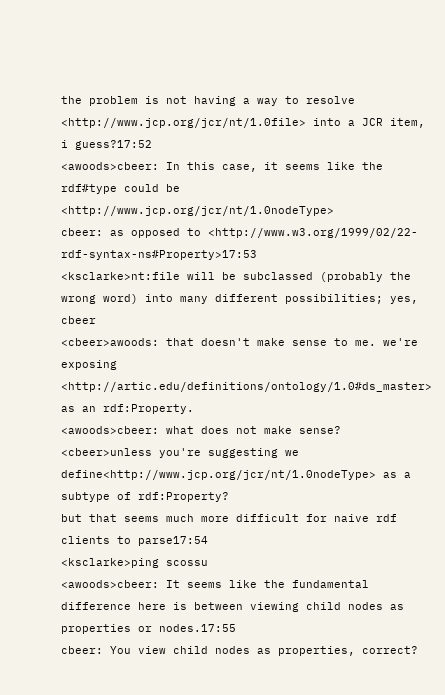the problem is not having a way to resolve <http://www.jcp.org/jcr/nt/1.0file> into a JCR item, i guess?17:52
<awoods>cbeer: In this case, it seems like the rdf#type could be <http://www.jcp.org/jcr/nt/1.0nodeType>
cbeer: as opposed to <http://www.w3.org/1999/02/22-rdf-syntax-ns#Property>17:53
<ksclarke>nt:file will be subclassed (probably the wrong word) into many different possibilities; yes, cbeer
<cbeer>awoods: that doesn't make sense to me. we're exposing <http://artic.edu/definitions/ontology/1.0#ds_master> as an rdf:Property.
<awoods>cbeer: what does not make sense?
<cbeer>unless you're suggesting we define<http://www.jcp.org/jcr/nt/1.0nodeType> as a subtype of rdf:Property?
but that seems much more difficult for naive rdf clients to parse17:54
<ksclarke>ping scossu
<awoods>cbeer: It seems like the fundamental difference here is between viewing child nodes as properties or nodes.17:55
cbeer: You view child nodes as properties, correct?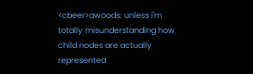<cbeer>awoods: unless i'm totally misunderstanding how child nodes are actually represented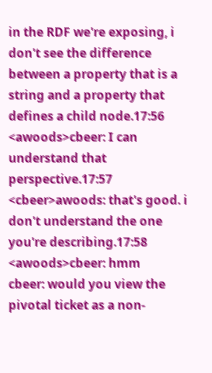in the RDF we're exposing, i don't see the difference between a property that is a string and a property that defines a child node.17:56
<awoods>cbeer: I can understand that perspective.17:57
<cbeer>awoods: that's good. i don't understand the one you're describing.17:58
<awoods>cbeer: hmm
cbeer: would you view the pivotal ticket as a non-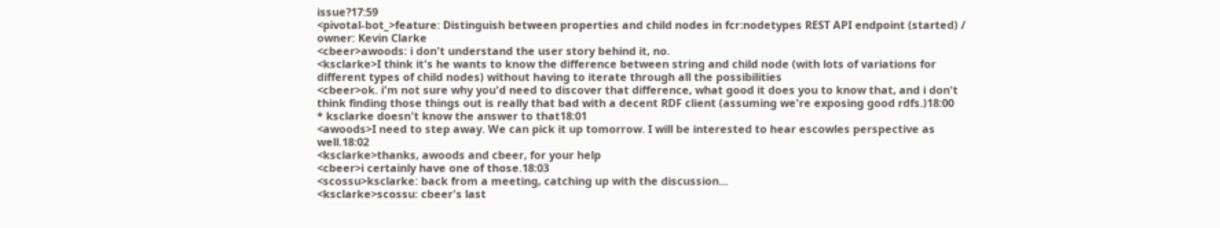issue?17:59
<pivotal-bot_>feature: Distinguish between properties and child nodes in fcr:nodetypes REST API endpoint (started) / owner: Kevin Clarke
<cbeer>awoods: i don't understand the user story behind it, no.
<ksclarke>I think it's he wants to know the difference between string and child node (with lots of variations for different types of child nodes) without having to iterate through all the possibilities
<cbeer>ok. i'm not sure why you'd need to discover that difference, what good it does you to know that, and i don't think finding those things out is really that bad with a decent RDF client (assuming we're exposing good rdfs.)18:00
* ksclarke doesn't know the answer to that18:01
<awoods>I need to step away. We can pick it up tomorrow. I will be interested to hear escowles perspective as well.18:02
<ksclarke>thanks, awoods and cbeer, for your help
<cbeer>i certainly have one of those.18:03
<scossu>ksclarke: back from a meeting, catching up with the discussion...
<ksclarke>scossu: cbeer's last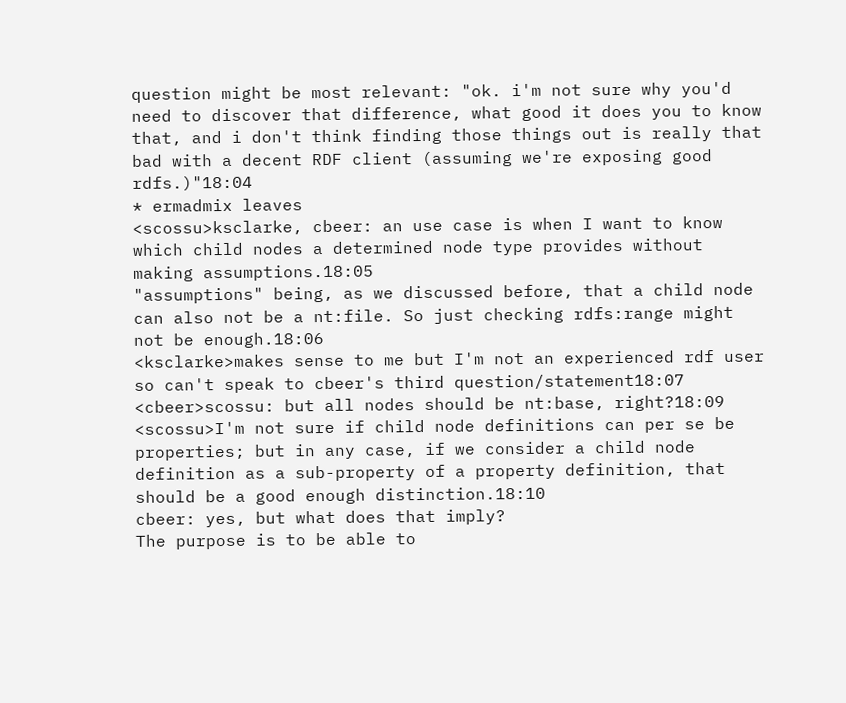question might be most relevant: "ok. i'm not sure why you'd need to discover that difference, what good it does you to know that, and i don't think finding those things out is really that bad with a decent RDF client (assuming we're exposing good rdfs.)"18:04
* ermadmix leaves
<scossu>ksclarke, cbeer: an use case is when I want to know which child nodes a determined node type provides without making assumptions.18:05
"assumptions" being, as we discussed before, that a child node can also not be a nt:file. So just checking rdfs:range might not be enough.18:06
<ksclarke>makes sense to me but I'm not an experienced rdf user so can't speak to cbeer's third question/statement18:07
<cbeer>scossu: but all nodes should be nt:base, right?18:09
<scossu>I'm not sure if child node definitions can per se be properties; but in any case, if we consider a child node definition as a sub-property of a property definition, that should be a good enough distinction.18:10
cbeer: yes, but what does that imply?
The purpose is to be able to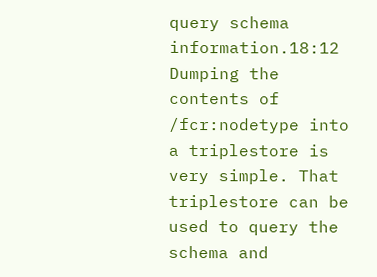query schema information.18:12
Dumping the contents of /fcr:nodetype into a triplestore is very simple. That triplestore can be used to query the schema and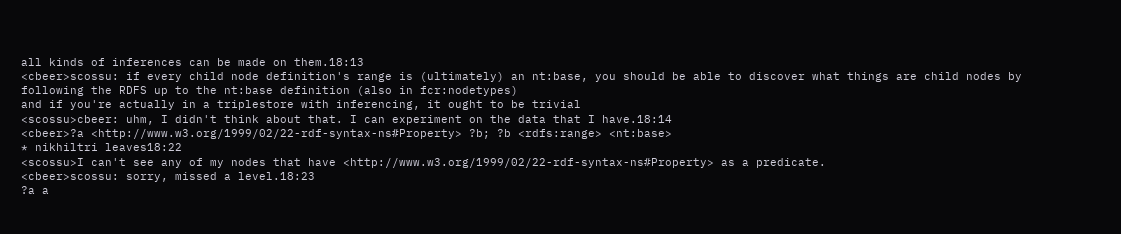all kinds of inferences can be made on them.18:13
<cbeer>scossu: if every child node definition's range is (ultimately) an nt:base, you should be able to discover what things are child nodes by following the RDFS up to the nt:base definition (also in fcr:nodetypes)
and if you're actually in a triplestore with inferencing, it ought to be trivial
<scossu>cbeer: uhm, I didn't think about that. I can experiment on the data that I have.18:14
<cbeer>?a <http://www.w3.org/1999/02/22-rdf-syntax-ns#Property> ?b; ?b <rdfs:range> <nt:base>
* nikhiltri leaves18:22
<scossu>I can't see any of my nodes that have <http://www.w3.org/1999/02/22-rdf-syntax-ns#Property> as a predicate.
<cbeer>scossu: sorry, missed a level.18:23
?a a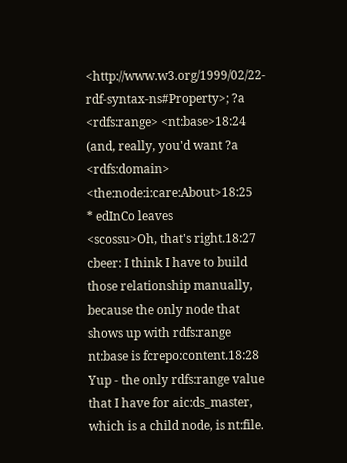<http://www.w3.org/1999/02/22-rdf-syntax-ns#Property>; ?a <rdfs:range> <nt:base>18:24
(and, really, you'd want ?a <rdfs:domain> <the:node:i:care:About>18:25
* edInCo leaves
<scossu>Oh, that's right.18:27
cbeer: I think I have to build those relationship manually, because the only node that shows up with rdfs:range nt:base is fcrepo:content.18:28
Yup - the only rdfs:range value that I have for aic:ds_master, which is a child node, is nt:file.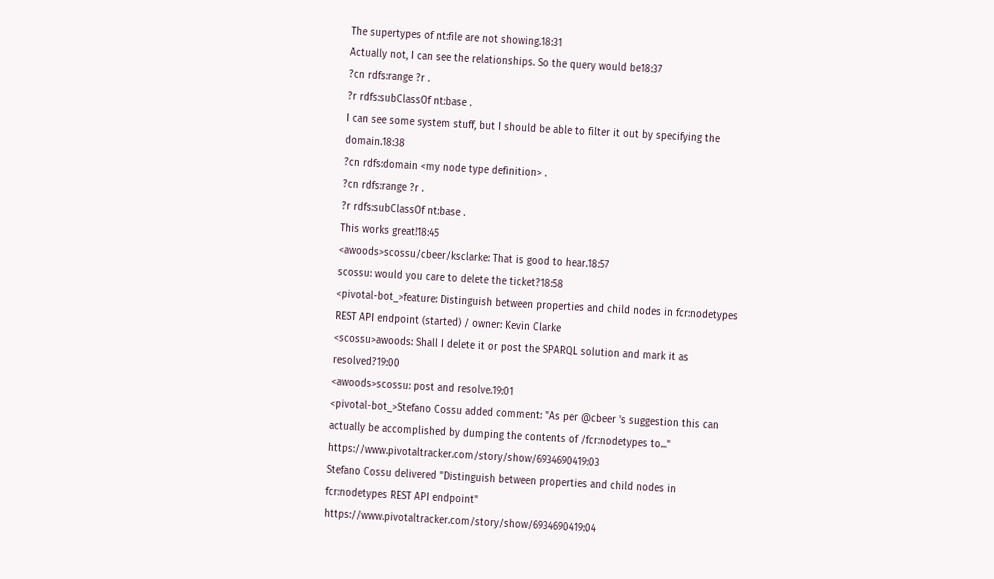The supertypes of nt:file are not showing.18:31
Actually not, I can see the relationships. So the query would be18:37
?cn rdfs:range ?r .
?r rdfs:subClassOf nt:base .
I can see some system stuff, but I should be able to filter it out by specifying the domain.18:38
?cn rdfs:domain <my node type definition> .
?cn rdfs:range ?r .
?r rdfs:subClassOf nt:base .
This works great!18:45
<awoods>scossu/cbeer/ksclarke: That is good to hear.18:57
scossu: would you care to delete the ticket?18:58
<pivotal-bot_>feature: Distinguish between properties and child nodes in fcr:nodetypes REST API endpoint (started) / owner: Kevin Clarke
<scossu>awoods: Shall I delete it or post the SPARQL solution and mark it as resolved?19:00
<awoods>scossu: post and resolve.19:01
<pivotal-bot_>Stefano Cossu added comment: "As per @cbeer 's suggestion this can actually be accomplished by dumping the contents of /fcr:nodetypes to..." https://www.pivotaltracker.com/story/show/6934690419:03
Stefano Cossu delivered "Distinguish between properties and child nodes in fcr:nodetypes REST API endpoint" https://www.pivotaltracker.com/story/show/6934690419:04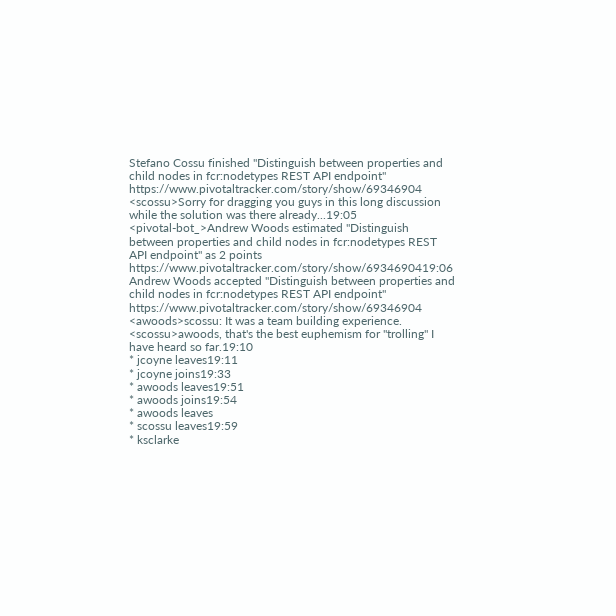Stefano Cossu finished "Distinguish between properties and child nodes in fcr:nodetypes REST API endpoint" https://www.pivotaltracker.com/story/show/69346904
<scossu>Sorry for dragging you guys in this long discussion while the solution was there already...19:05
<pivotal-bot_>Andrew Woods estimated "Distinguish between properties and child nodes in fcr:nodetypes REST API endpoint" as 2 points https://www.pivotaltracker.com/story/show/6934690419:06
Andrew Woods accepted "Distinguish between properties and child nodes in fcr:nodetypes REST API endpoint" https://www.pivotaltracker.com/story/show/69346904
<awoods>scossu: It was a team building experience.
<scossu>awoods, that's the best euphemism for "trolling" I have heard so far.19:10
* jcoyne leaves19:11
* jcoyne joins19:33
* awoods leaves19:51
* awoods joins19:54
* awoods leaves
* scossu leaves19:59
* ksclarke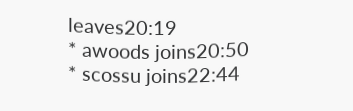leaves20:19
* awoods joins20:50
* scossu joins22:44